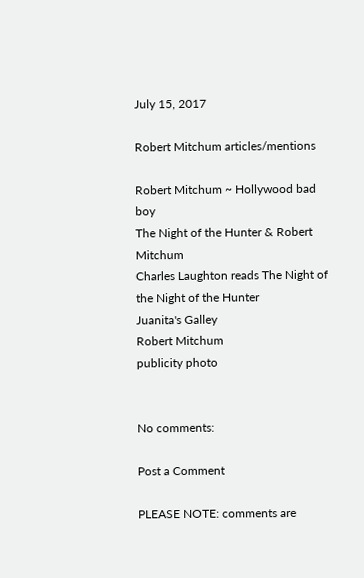July 15, 2017

Robert Mitchum articles/mentions

Robert Mitchum ~ Hollywood bad boy
The Night of the Hunter & Robert Mitchum
Charles Laughton reads The Night of the Night of the Hunter
Juanita's Galley
Robert Mitchum
publicity photo


No comments:

Post a Comment

PLEASE NOTE: comments are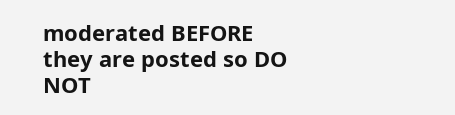moderated BEFORE they are posted so DO NOT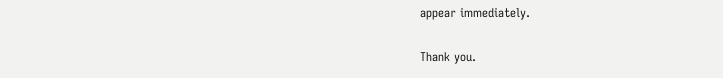appear immediately.

Thank you.